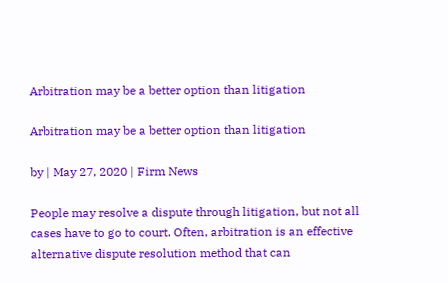Arbitration may be a better option than litigation

Arbitration may be a better option than litigation

by | May 27, 2020 | Firm News

People may resolve a dispute through litigation, but not all cases have to go to court. Often, arbitration is an effective alternative dispute resolution method that can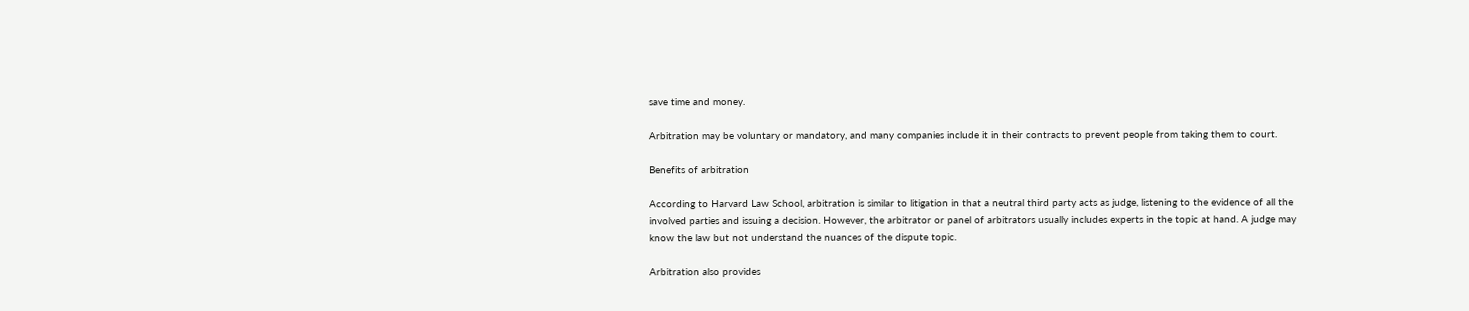save time and money.

Arbitration may be voluntary or mandatory, and many companies include it in their contracts to prevent people from taking them to court.

Benefits of arbitration

According to Harvard Law School, arbitration is similar to litigation in that a neutral third party acts as judge, listening to the evidence of all the involved parties and issuing a decision. However, the arbitrator or panel of arbitrators usually includes experts in the topic at hand. A judge may know the law but not understand the nuances of the dispute topic.

Arbitration also provides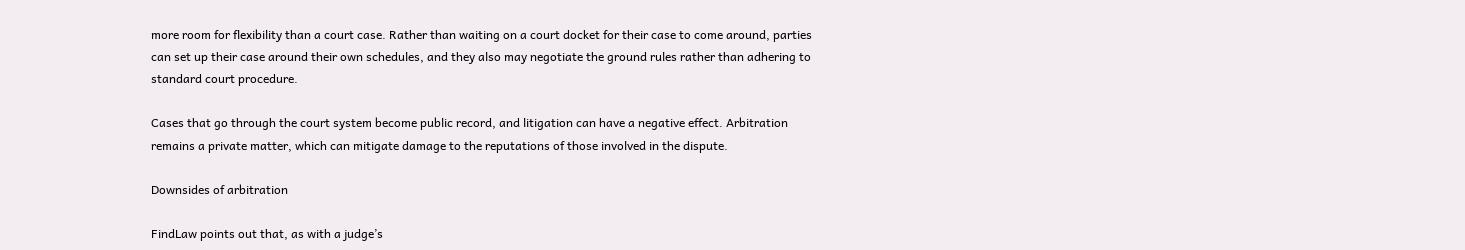more room for flexibility than a court case. Rather than waiting on a court docket for their case to come around, parties can set up their case around their own schedules, and they also may negotiate the ground rules rather than adhering to standard court procedure.

Cases that go through the court system become public record, and litigation can have a negative effect. Arbitration remains a private matter, which can mitigate damage to the reputations of those involved in the dispute.

Downsides of arbitration

FindLaw points out that, as with a judge’s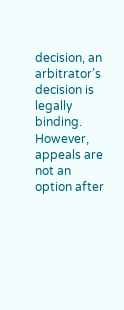decision, an arbitrator’s decision is legally binding. However, appeals are not an option after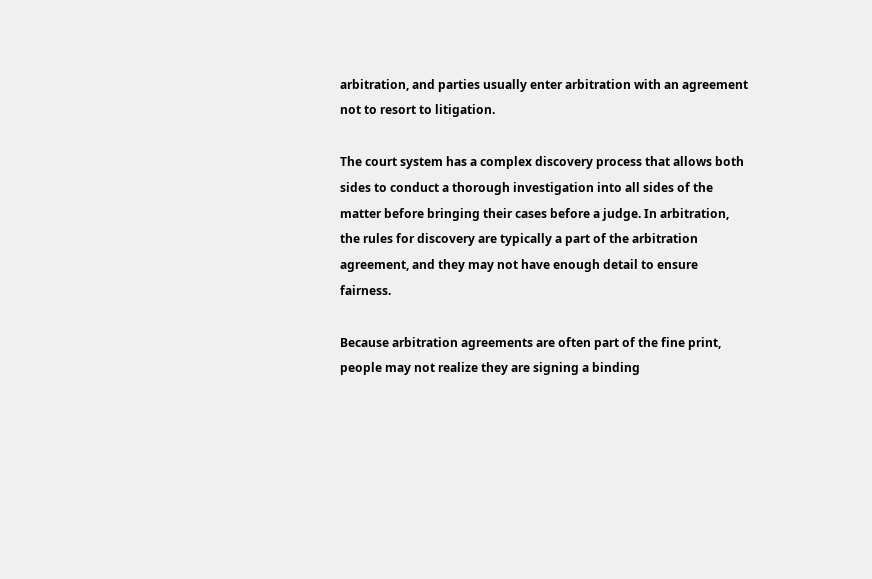arbitration, and parties usually enter arbitration with an agreement not to resort to litigation.

The court system has a complex discovery process that allows both sides to conduct a thorough investigation into all sides of the matter before bringing their cases before a judge. In arbitration, the rules for discovery are typically a part of the arbitration agreement, and they may not have enough detail to ensure fairness.

Because arbitration agreements are often part of the fine print, people may not realize they are signing a binding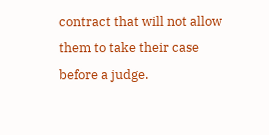contract that will not allow them to take their case before a judge.